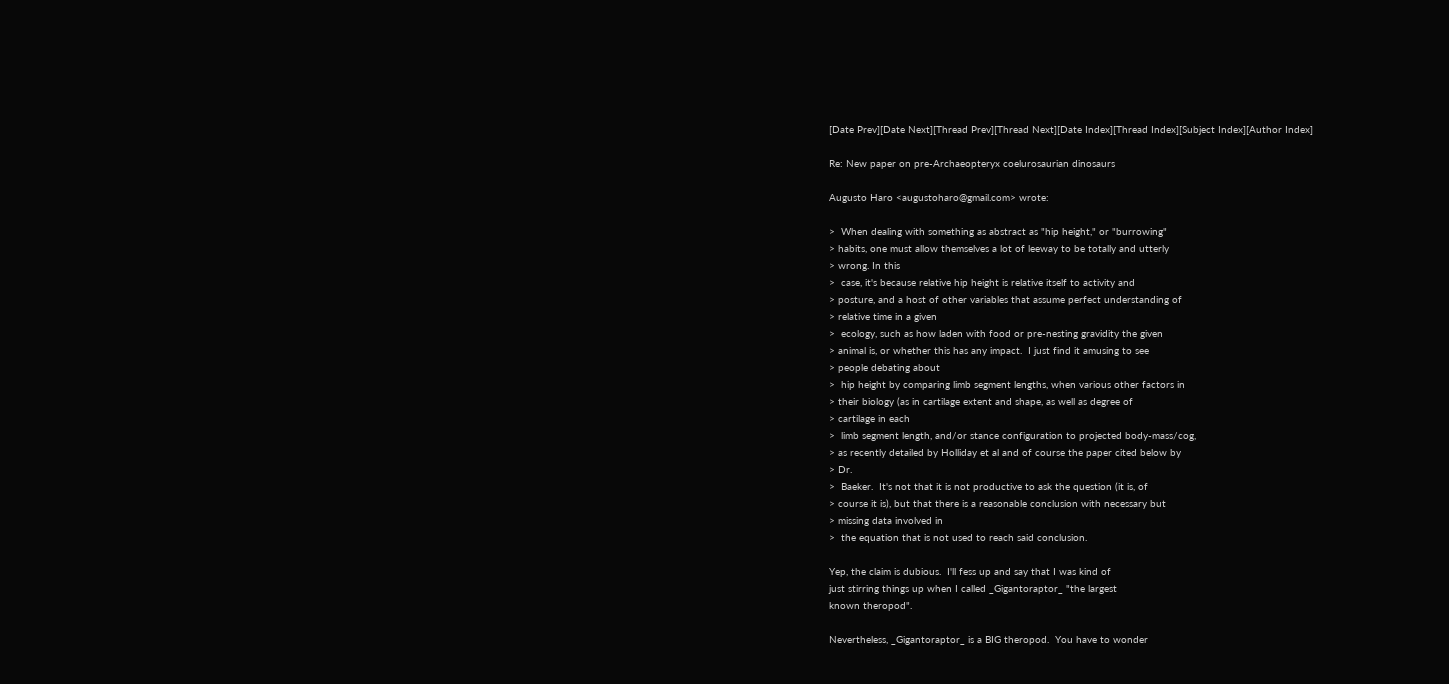[Date Prev][Date Next][Thread Prev][Thread Next][Date Index][Thread Index][Subject Index][Author Index]

Re: New paper on pre-Archaeopteryx coelurosaurian dinosaurs

Augusto Haro <augustoharo@gmail.com> wrote:

>  When dealing with something as abstract as "hip height," or "burrowing"
> habits, one must allow themselves a lot of leeway to be totally and utterly
> wrong. In this
>  case, it's because relative hip height is relative itself to activity and
> posture, and a host of other variables that assume perfect understanding of
> relative time in a given
>  ecology, such as how laden with food or pre-nesting gravidity the given
> animal is, or whether this has any impact.  I just find it amusing to see
> people debating about
>  hip height by comparing limb segment lengths, when various other factors in
> their biology (as in cartilage extent and shape, as well as degree of
> cartilage in each
>  limb segment length, and/or stance configuration to projected body-mass/cog,
> as recently detailed by Holliday et al and of course the paper cited below by
> Dr.
>  Baeker.  It's not that it is not productive to ask the question (it is, of
> course it is), but that there is a reasonable conclusion with necessary but
> missing data involved in
>  the equation that is not used to reach said conclusion.

Yep, the claim is dubious.  I'll fess up and say that I was kind of
just stirring things up when I called _Gigantoraptor_ "the largest
known theropod".

Nevertheless, _Gigantoraptor_ is a BIG theropod.  You have to wonder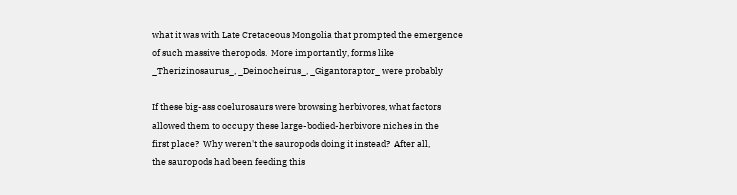what it was with Late Cretaceous Mongolia that prompted the emergence
of such massive theropods.  More importantly, forms like
_Therizinosaurus_, _Deinocheirus_, _Gigantoraptor_ were probably

If these big-ass coelurosaurs were browsing herbivores, what factors
allowed them to occupy these large-bodied-herbivore niches in the
first place?  Why weren't the sauropods doing it instead?  After all,
the sauropods had been feeding this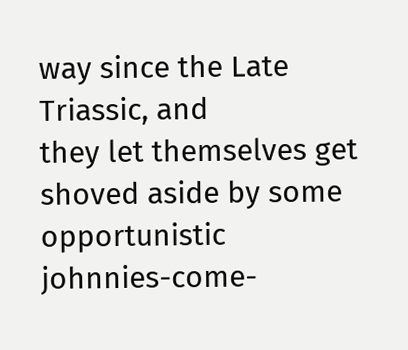way since the Late Triassic, and
they let themselves get shoved aside by some opportunistic
johnnies-come-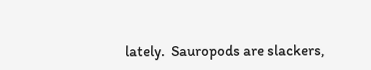lately.  Sauropods are slackers,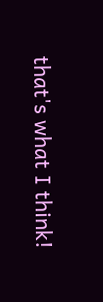that's what I think!